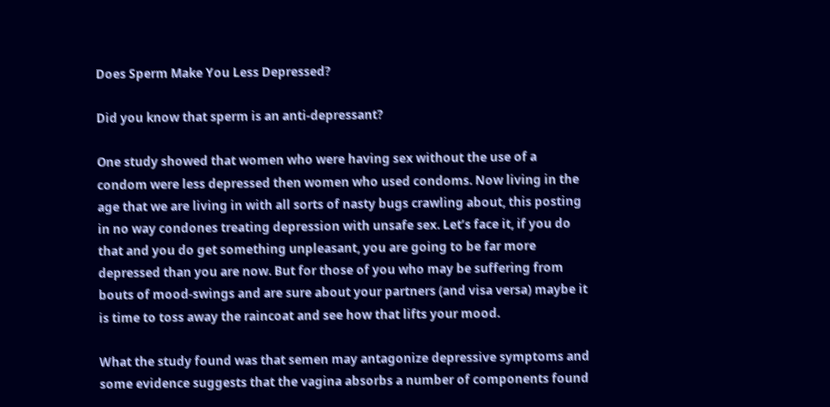Does Sperm Make You Less Depressed?

Did you know that sperm is an anti-depressant?

One study showed that women who were having sex without the use of a condom were less depressed then women who used condoms. Now living in the age that we are living in with all sorts of nasty bugs crawling about, this posting in no way condones treating depression with unsafe sex. Let’s face it, if you do that and you do get something unpleasant, you are going to be far more depressed than you are now. But for those of you who may be suffering from bouts of mood-swings and are sure about your partners (and visa versa) maybe it is time to toss away the raincoat and see how that lifts your mood.

What the study found was that semen may antagonize depressive symptoms and some evidence suggests that the vagina absorbs a number of components found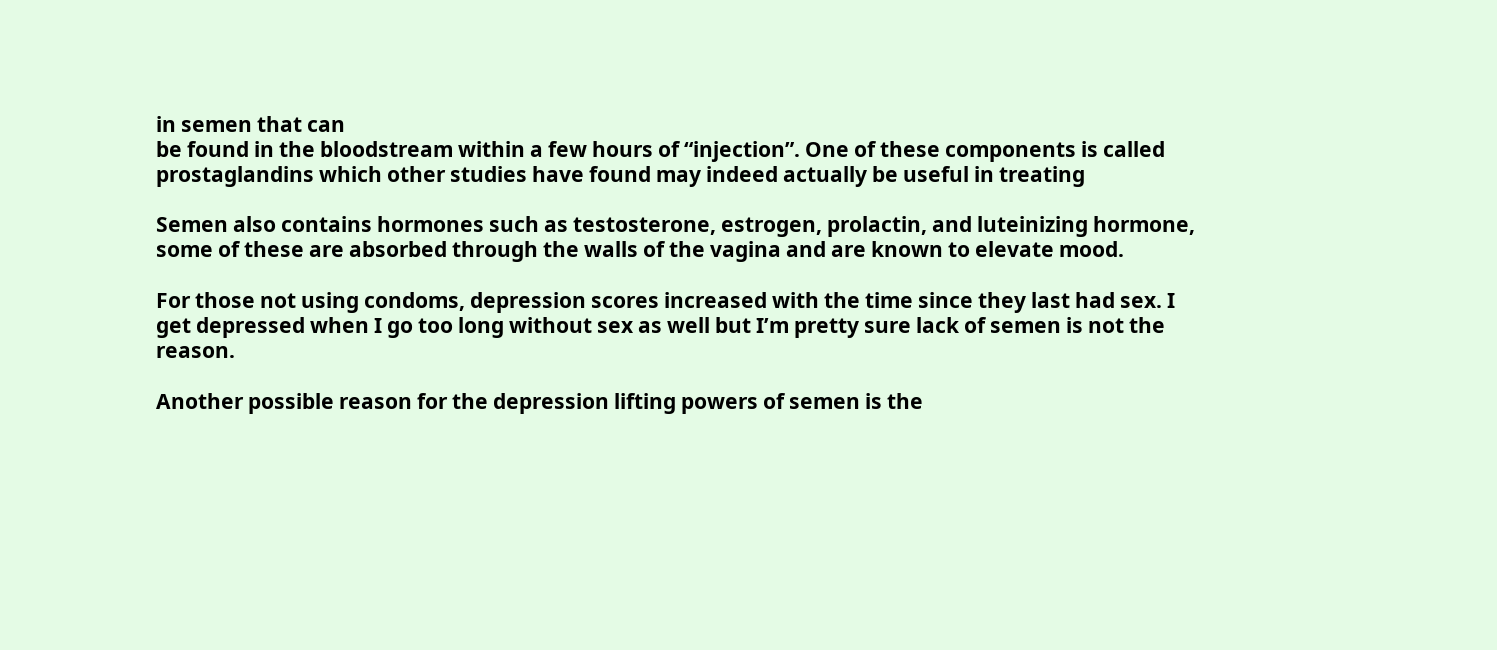in semen that can
be found in the bloodstream within a few hours of “injection”. One of these components is called prostaglandins which other studies have found may indeed actually be useful in treating

Semen also contains hormones such as testosterone, estrogen, prolactin, and luteinizing hormone, some of these are absorbed through the walls of the vagina and are known to elevate mood.

For those not using condoms, depression scores increased with the time since they last had sex. I get depressed when I go too long without sex as well but I’m pretty sure lack of semen is not the reason.

Another possible reason for the depression lifting powers of semen is the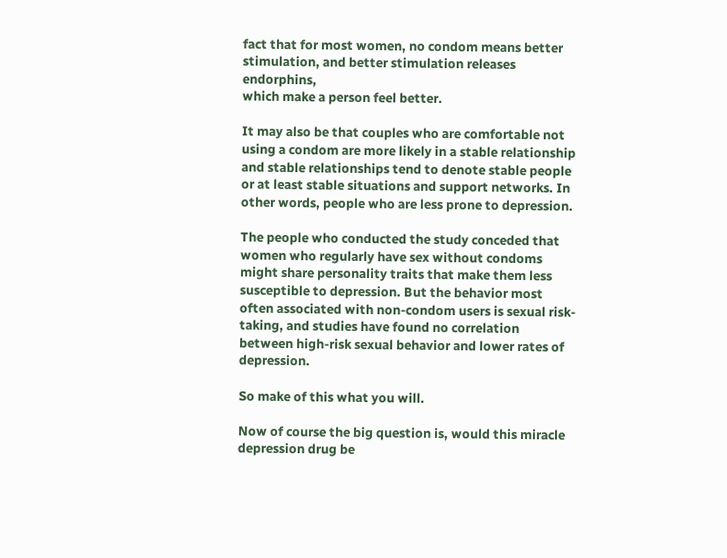fact that for most women, no condom means better stimulation, and better stimulation releases endorphins,
which make a person feel better.

It may also be that couples who are comfortable not using a condom are more likely in a stable relationship and stable relationships tend to denote stable people or at least stable situations and support networks. In other words, people who are less prone to depression.

The people who conducted the study conceded that women who regularly have sex without condoms might share personality traits that make them less susceptible to depression. But the behavior most often associated with non-condom users is sexual risk-taking, and studies have found no correlation between high-risk sexual behavior and lower rates of depression.

So make of this what you will.

Now of course the big question is, would this miracle depression drug be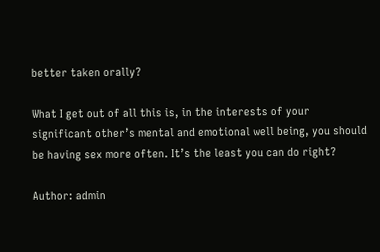better taken orally?

What I get out of all this is, in the interests of your significant other’s mental and emotional well being, you should be having sex more often. It’s the least you can do right?

Author: admin